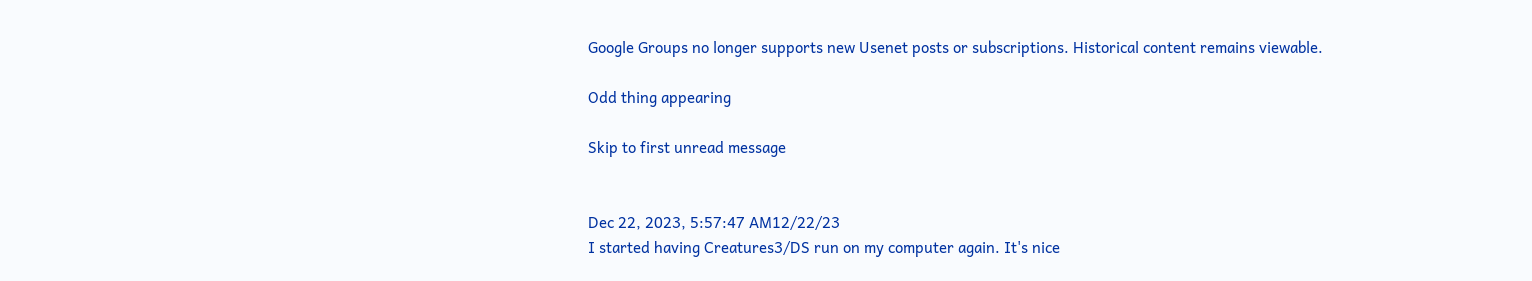Google Groups no longer supports new Usenet posts or subscriptions. Historical content remains viewable.

Odd thing appearing

Skip to first unread message


Dec 22, 2023, 5:57:47 AM12/22/23
I started having Creatures3/DS run on my computer again. It's nice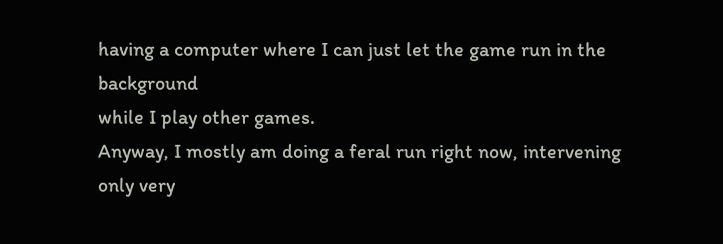having a computer where I can just let the game run in the background
while I play other games.
Anyway, I mostly am doing a feral run right now, intervening only very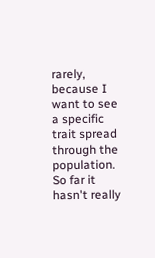rarely, because I want to see a specific trait spread through the
population. So far it hasn't really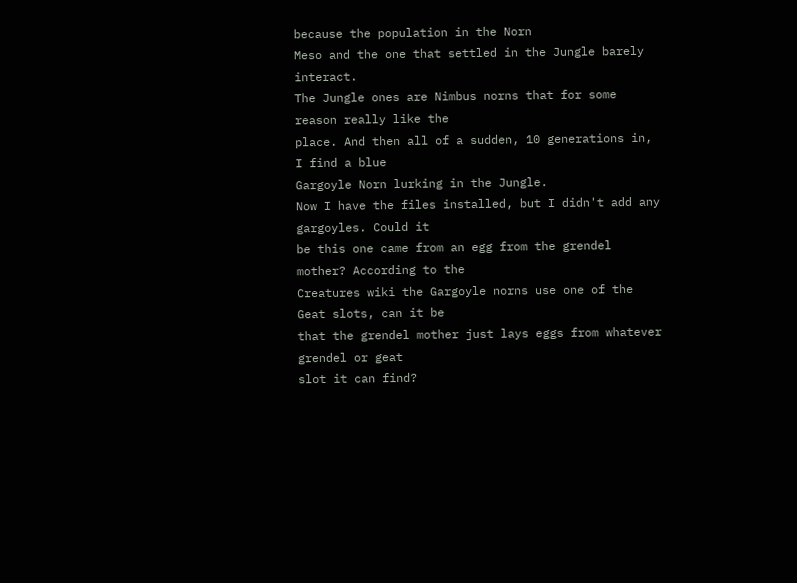because the population in the Norn
Meso and the one that settled in the Jungle barely interact.
The Jungle ones are Nimbus norns that for some reason really like the
place. And then all of a sudden, 10 generations in, I find a blue
Gargoyle Norn lurking in the Jungle.
Now I have the files installed, but I didn't add any gargoyles. Could it
be this one came from an egg from the grendel mother? According to the
Creatures wiki the Gargoyle norns use one of the Geat slots, can it be
that the grendel mother just lays eggs from whatever grendel or geat
slot it can find?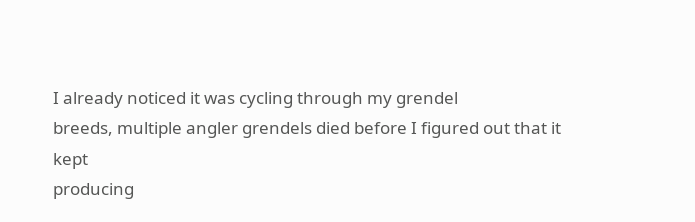I already noticed it was cycling through my grendel
breeds, multiple angler grendels died before I figured out that it kept
producing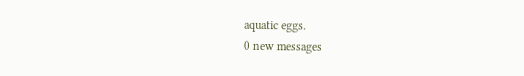aquatic eggs.
0 new messages